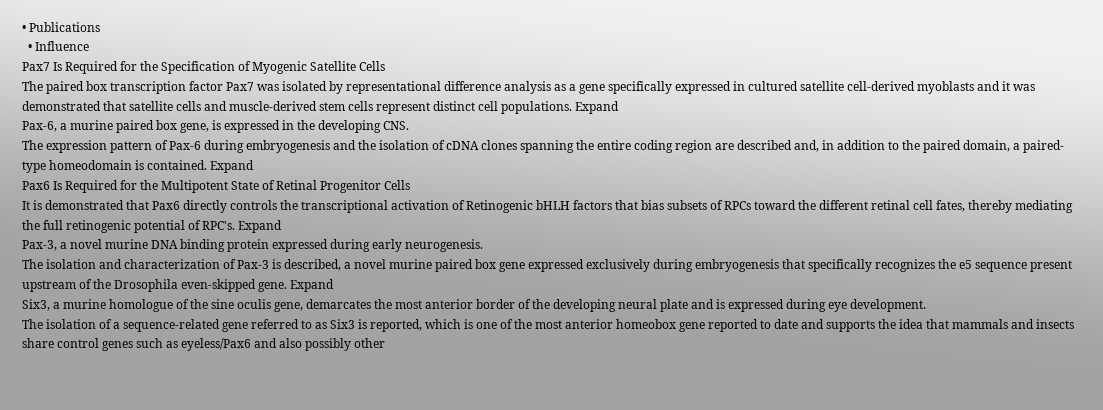• Publications
  • Influence
Pax7 Is Required for the Specification of Myogenic Satellite Cells
The paired box transcription factor Pax7 was isolated by representational difference analysis as a gene specifically expressed in cultured satellite cell-derived myoblasts and it was demonstrated that satellite cells and muscle-derived stem cells represent distinct cell populations. Expand
Pax-6, a murine paired box gene, is expressed in the developing CNS.
The expression pattern of Pax-6 during embryogenesis and the isolation of cDNA clones spanning the entire coding region are described and, in addition to the paired domain, a paired-type homeodomain is contained. Expand
Pax6 Is Required for the Multipotent State of Retinal Progenitor Cells
It is demonstrated that Pax6 directly controls the transcriptional activation of Retinogenic bHLH factors that bias subsets of RPCs toward the different retinal cell fates, thereby mediating the full retinogenic potential of RPC's. Expand
Pax‐3, a novel murine DNA binding protein expressed during early neurogenesis.
The isolation and characterization of Pax‐3 is described, a novel murine paired box gene expressed exclusively during embryogenesis that specifically recognizes the e5 sequence present upstream of the Drosophila even‐skipped gene. Expand
Six3, a murine homologue of the sine oculis gene, demarcates the most anterior border of the developing neural plate and is expressed during eye development.
The isolation of a sequence-related gene referred to as Six3 is reported, which is one of the most anterior homeobox gene reported to date and supports the idea that mammals and insects share control genes such as eyeless/Pax6 and also possibly other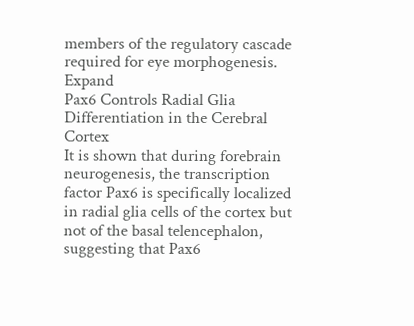members of the regulatory cascade required for eye morphogenesis. Expand
Pax6 Controls Radial Glia Differentiation in the Cerebral Cortex
It is shown that during forebrain neurogenesis, the transcription factor Pax6 is specifically localized in radial glia cells of the cortex but not of the basal telencephalon, suggesting that Pax6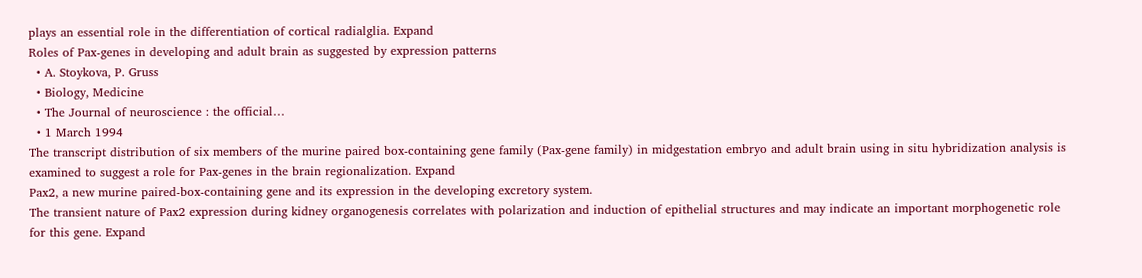plays an essential role in the differentiation of cortical radialglia. Expand
Roles of Pax-genes in developing and adult brain as suggested by expression patterns
  • A. Stoykova, P. Gruss
  • Biology, Medicine
  • The Journal of neuroscience : the official…
  • 1 March 1994
The transcript distribution of six members of the murine paired box-containing gene family (Pax-gene family) in midgestation embryo and adult brain using in situ hybridization analysis is examined to suggest a role for Pax-genes in the brain regionalization. Expand
Pax2, a new murine paired-box-containing gene and its expression in the developing excretory system.
The transient nature of Pax2 expression during kidney organogenesis correlates with polarization and induction of epithelial structures and may indicate an important morphogenetic role for this gene. Expand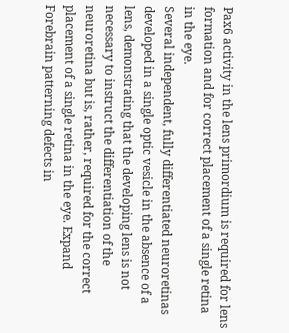Pax6 activity in the lens primordium is required for lens formation and for correct placement of a single retina in the eye.
Several independent, fully differentiated neuroretinas developed in a single optic vesicle in the absence of a lens, demonstrating that the developing lens is not necessary to instruct the differentiation of the neuroretina but is, rather, required for the correct placement of a single retina in the eye. Expand
Forebrain patterning defects in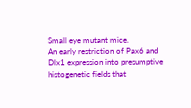Small eye mutant mice.
An early restriction of Pax6 and Dlx1 expression into presumptive histogenetic fields that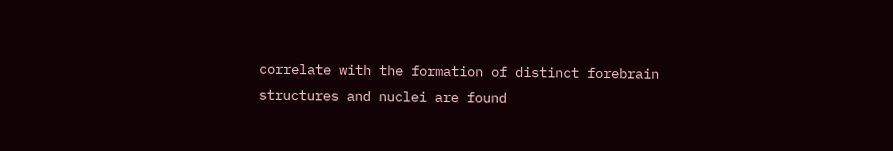correlate with the formation of distinct forebrain structures and nuclei are found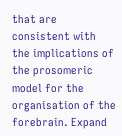that are consistent with the implications of the prosomeric model for the organisation of the forebrain. Expand